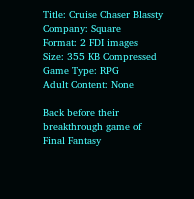Title: Cruise Chaser Blassty
Company: Square
Format: 2 FDI images
Size: 355 KB Compressed
Game Type: RPG
Adult Content: None

Back before their breakthrough game of Final Fantasy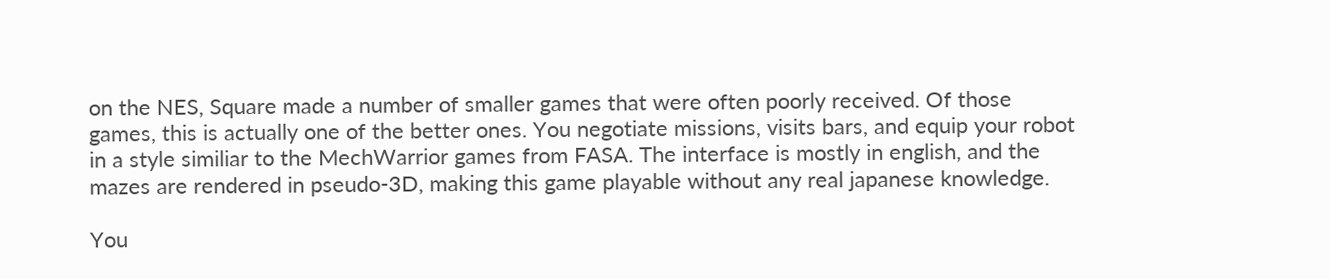on the NES, Square made a number of smaller games that were often poorly received. Of those games, this is actually one of the better ones. You negotiate missions, visits bars, and equip your robot in a style similiar to the MechWarrior games from FASA. The interface is mostly in english, and the mazes are rendered in pseudo-3D, making this game playable without any real japanese knowledge.

You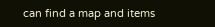can find a map and items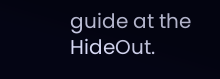guide at the HideOut.